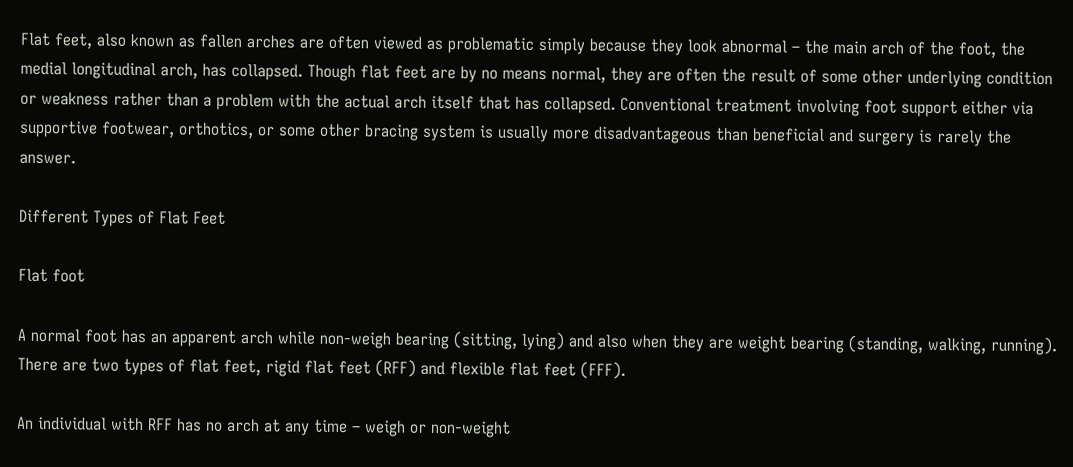Flat feet, also known as fallen arches are often viewed as problematic simply because they look abnormal – the main arch of the foot, the medial longitudinal arch, has collapsed. Though flat feet are by no means normal, they are often the result of some other underlying condition or weakness rather than a problem with the actual arch itself that has collapsed. Conventional treatment involving foot support either via supportive footwear, orthotics, or some other bracing system is usually more disadvantageous than beneficial and surgery is rarely the answer.

Different Types of Flat Feet

Flat foot

A normal foot has an apparent arch while non-weigh bearing (sitting, lying) and also when they are weight bearing (standing, walking, running). There are two types of flat feet, rigid flat feet (RFF) and flexible flat feet (FFF).

An individual with RFF has no arch at any time – weigh or non-weight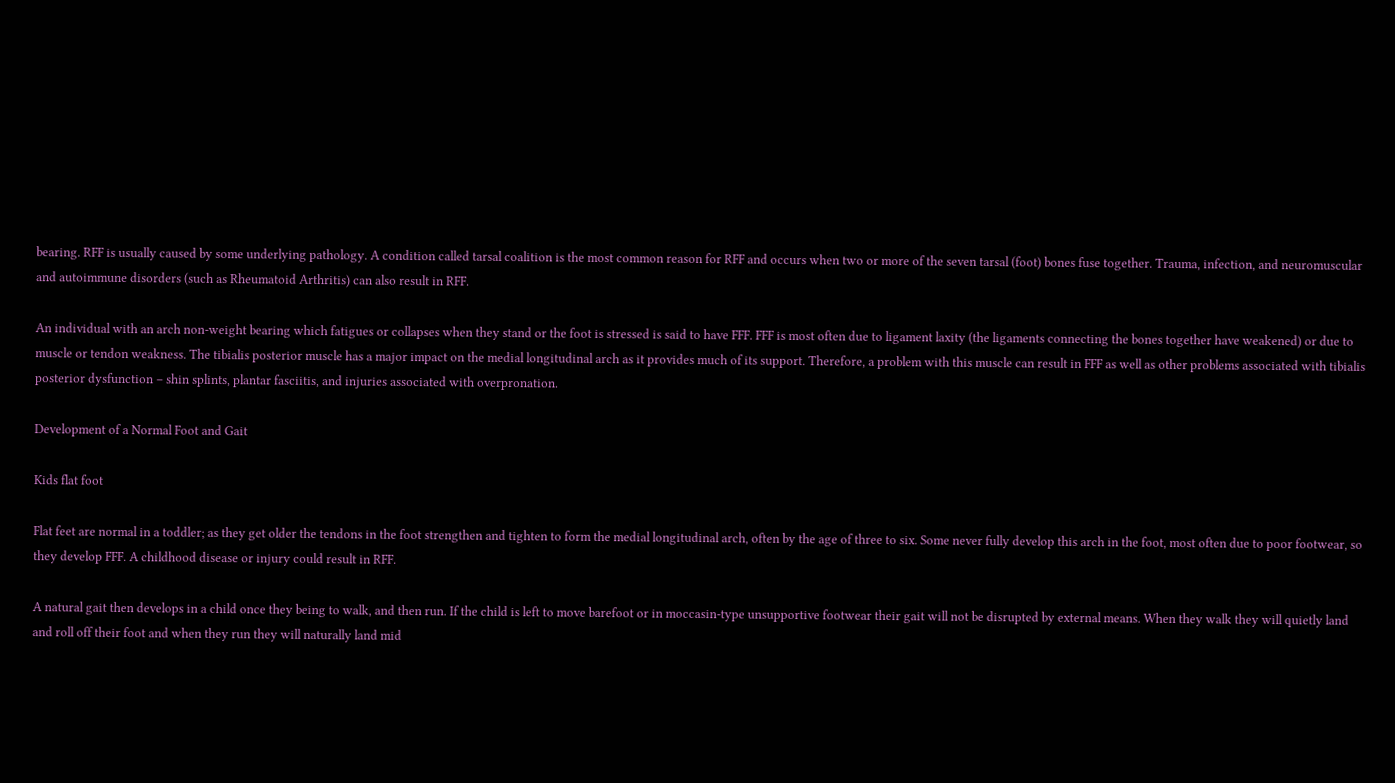bearing. RFF is usually caused by some underlying pathology. A condition called tarsal coalition is the most common reason for RFF and occurs when two or more of the seven tarsal (foot) bones fuse together. Trauma, infection, and neuromuscular and autoimmune disorders (such as Rheumatoid Arthritis) can also result in RFF.

An individual with an arch non-weight bearing which fatigues or collapses when they stand or the foot is stressed is said to have FFF. FFF is most often due to ligament laxity (the ligaments connecting the bones together have weakened) or due to muscle or tendon weakness. The tibialis posterior muscle has a major impact on the medial longitudinal arch as it provides much of its support. Therefore, a problem with this muscle can result in FFF as well as other problems associated with tibialis posterior dysfunction – shin splints, plantar fasciitis, and injuries associated with overpronation.

Development of a Normal Foot and Gait

Kids flat foot

Flat feet are normal in a toddler; as they get older the tendons in the foot strengthen and tighten to form the medial longitudinal arch, often by the age of three to six. Some never fully develop this arch in the foot, most often due to poor footwear, so they develop FFF. A childhood disease or injury could result in RFF.

A natural gait then develops in a child once they being to walk, and then run. If the child is left to move barefoot or in moccasin-type unsupportive footwear their gait will not be disrupted by external means. When they walk they will quietly land and roll off their foot and when they run they will naturally land mid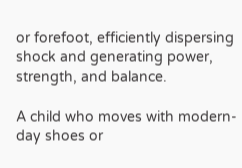or forefoot, efficiently dispersing shock and generating power, strength, and balance.

A child who moves with modern-day shoes or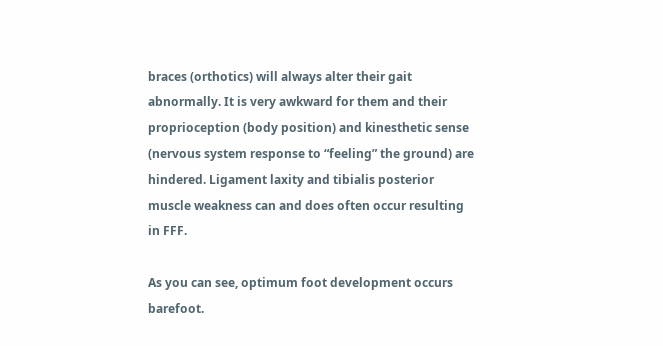braces (orthotics) will always alter their gait abnormally. It is very awkward for them and their proprioception (body position) and kinesthetic sense (nervous system response to “feeling” the ground) are hindered. Ligament laxity and tibialis posterior muscle weakness can and does often occur resulting in FFF.

As you can see, optimum foot development occurs barefoot.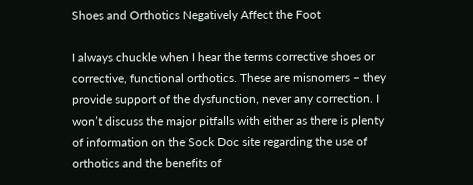Shoes and Orthotics Negatively Affect the Foot

I always chuckle when I hear the terms corrective shoes or corrective, functional orthotics. These are misnomers – they provide support of the dysfunction, never any correction. I won’t discuss the major pitfalls with either as there is plenty of information on the Sock Doc site regarding the use of orthotics and the benefits of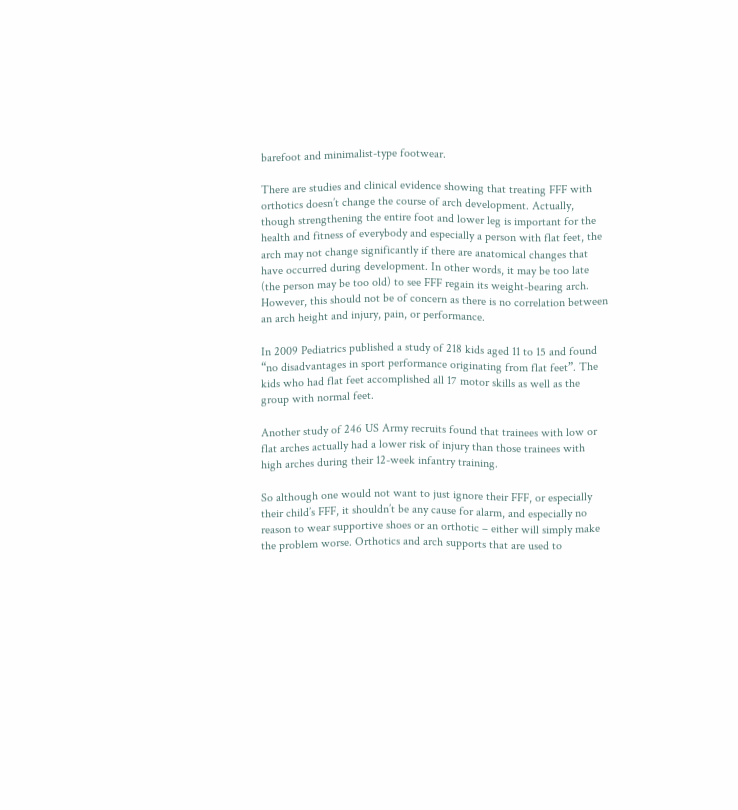barefoot and minimalist-type footwear.

There are studies and clinical evidence showing that treating FFF with orthotics doesn’t change the course of arch development. Actually, though strengthening the entire foot and lower leg is important for the health and fitness of everybody and especially a person with flat feet, the arch may not change significantly if there are anatomical changes that have occurred during development. In other words, it may be too late (the person may be too old) to see FFF regain its weight-bearing arch. However, this should not be of concern as there is no correlation between an arch height and injury, pain, or performance.

In 2009 Pediatrics published a study of 218 kids aged 11 to 15 and found “no disadvantages in sport performance originating from flat feet”. The kids who had flat feet accomplished all 17 motor skills as well as the group with normal feet.

Another study of 246 US Army recruits found that trainees with low or flat arches actually had a lower risk of injury than those trainees with high arches during their 12-week infantry training.

So although one would not want to just ignore their FFF, or especially their child’s FFF, it shouldn’t be any cause for alarm, and especially no reason to wear supportive shoes or an orthotic – either will simply make the problem worse. Orthotics and arch supports that are used to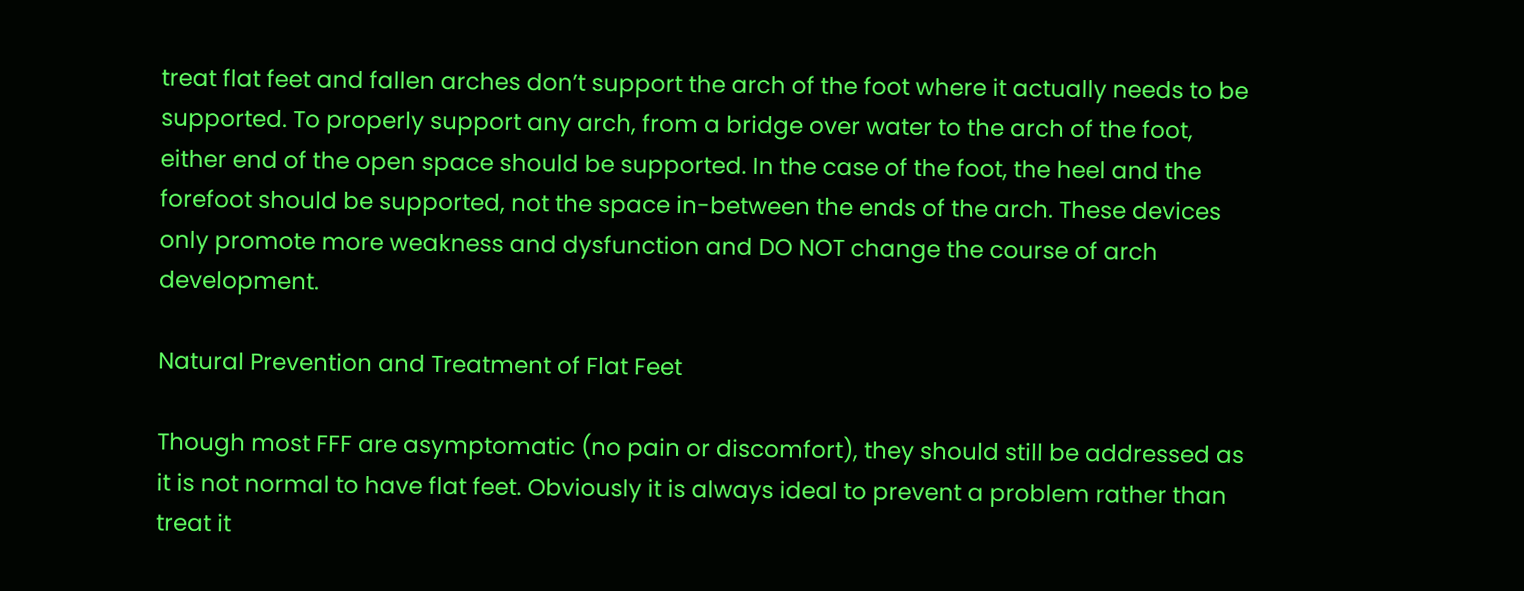treat flat feet and fallen arches don’t support the arch of the foot where it actually needs to be supported. To properly support any arch, from a bridge over water to the arch of the foot, either end of the open space should be supported. In the case of the foot, the heel and the forefoot should be supported, not the space in-between the ends of the arch. These devices only promote more weakness and dysfunction and DO NOT change the course of arch development.

Natural Prevention and Treatment of Flat Feet

Though most FFF are asymptomatic (no pain or discomfort), they should still be addressed as it is not normal to have flat feet. Obviously it is always ideal to prevent a problem rather than treat it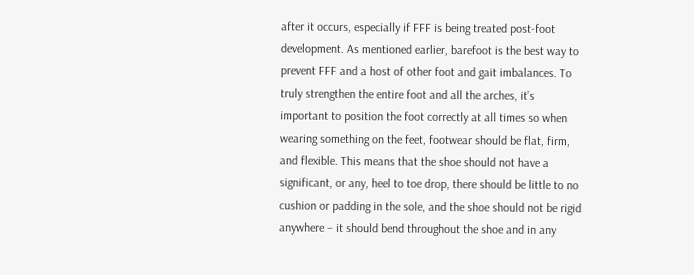after it occurs, especially if FFF is being treated post-foot development. As mentioned earlier, barefoot is the best way to prevent FFF and a host of other foot and gait imbalances. To truly strengthen the entire foot and all the arches, it’s important to position the foot correctly at all times so when wearing something on the feet, footwear should be flat, firm, and flexible. This means that the shoe should not have a significant, or any, heel to toe drop, there should be little to no cushion or padding in the sole, and the shoe should not be rigid anywhere – it should bend throughout the shoe and in any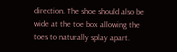direction. The shoe should also be wide at the toe box allowing the toes to naturally splay apart.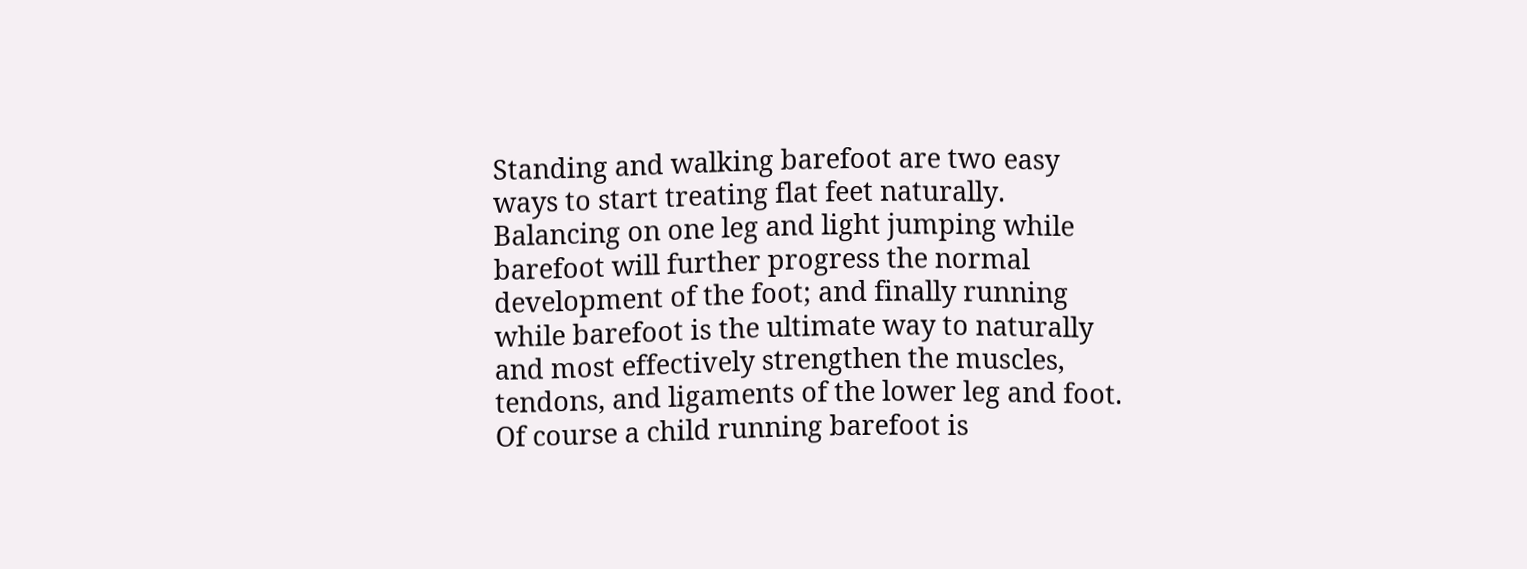Standing and walking barefoot are two easy ways to start treating flat feet naturally. Balancing on one leg and light jumping while barefoot will further progress the normal development of the foot; and finally running while barefoot is the ultimate way to naturally and most effectively strengthen the muscles, tendons, and ligaments of the lower leg and foot. Of course a child running barefoot is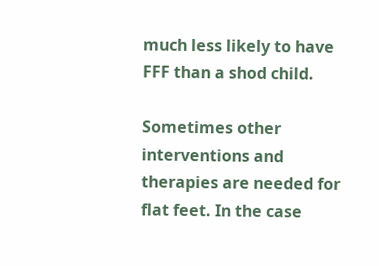much less likely to have FFF than a shod child.

Sometimes other interventions and therapies are needed for flat feet. In the case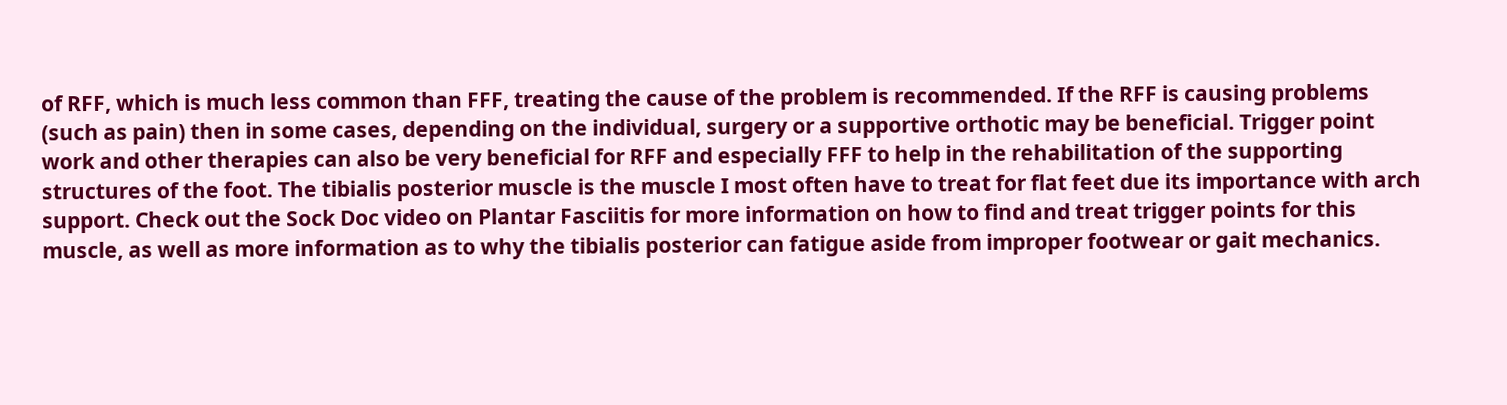of RFF, which is much less common than FFF, treating the cause of the problem is recommended. If the RFF is causing problems (such as pain) then in some cases, depending on the individual, surgery or a supportive orthotic may be beneficial. Trigger point work and other therapies can also be very beneficial for RFF and especially FFF to help in the rehabilitation of the supporting structures of the foot. The tibialis posterior muscle is the muscle I most often have to treat for flat feet due its importance with arch support. Check out the Sock Doc video on Plantar Fasciitis for more information on how to find and treat trigger points for this muscle, as well as more information as to why the tibialis posterior can fatigue aside from improper footwear or gait mechanics.